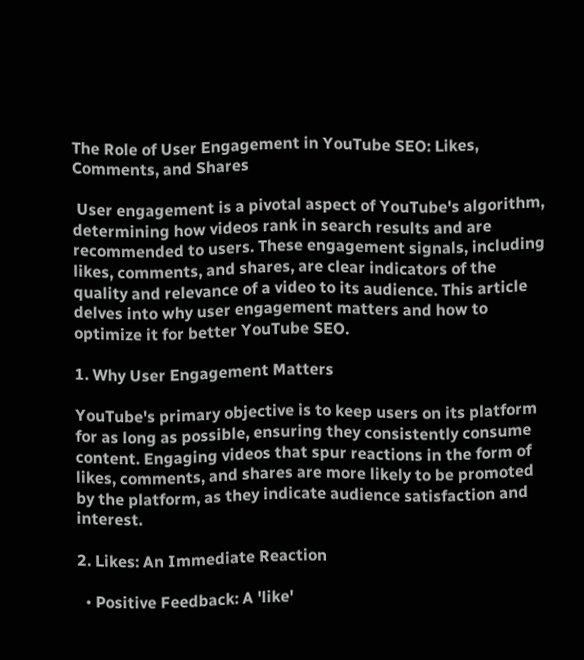The Role of User Engagement in YouTube SEO: Likes, Comments, and Shares

 User engagement is a pivotal aspect of YouTube's algorithm, determining how videos rank in search results and are recommended to users. These engagement signals, including likes, comments, and shares, are clear indicators of the quality and relevance of a video to its audience. This article delves into why user engagement matters and how to optimize it for better YouTube SEO.

1. Why User Engagement Matters

YouTube's primary objective is to keep users on its platform for as long as possible, ensuring they consistently consume content. Engaging videos that spur reactions in the form of likes, comments, and shares are more likely to be promoted by the platform, as they indicate audience satisfaction and interest.

2. Likes: An Immediate Reaction

  • Positive Feedback: A 'like'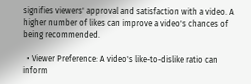signifies viewers' approval and satisfaction with a video. A higher number of likes can improve a video's chances of being recommended.

  • Viewer Preference: A video's like-to-dislike ratio can inform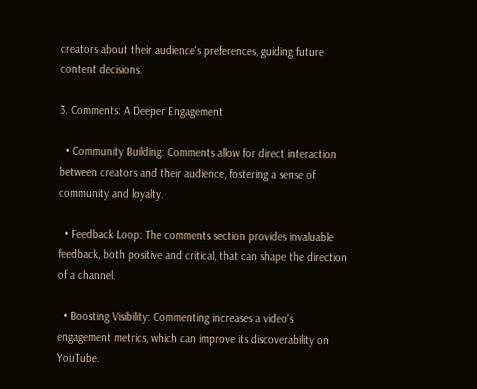creators about their audience's preferences, guiding future content decisions.

3. Comments: A Deeper Engagement

  • Community Building: Comments allow for direct interaction between creators and their audience, fostering a sense of community and loyalty.

  • Feedback Loop: The comments section provides invaluable feedback, both positive and critical, that can shape the direction of a channel.

  • Boosting Visibility: Commenting increases a video's engagement metrics, which can improve its discoverability on YouTube.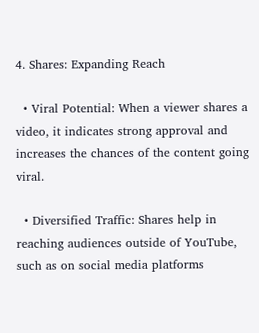4. Shares: Expanding Reach

  • Viral Potential: When a viewer shares a video, it indicates strong approval and increases the chances of the content going viral.

  • Diversified Traffic: Shares help in reaching audiences outside of YouTube, such as on social media platforms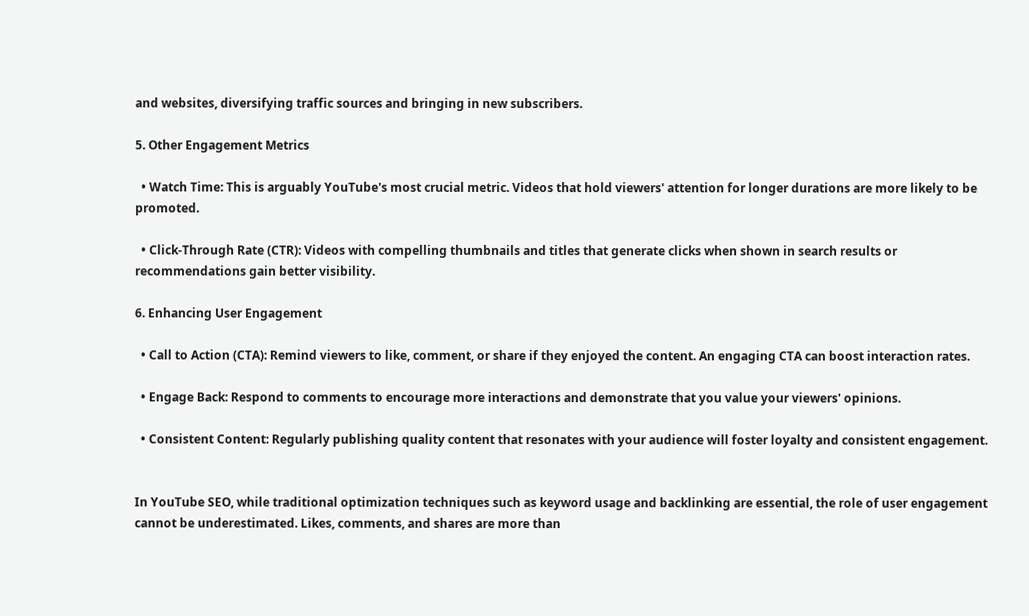and websites, diversifying traffic sources and bringing in new subscribers.

5. Other Engagement Metrics

  • Watch Time: This is arguably YouTube's most crucial metric. Videos that hold viewers' attention for longer durations are more likely to be promoted.

  • Click-Through Rate (CTR): Videos with compelling thumbnails and titles that generate clicks when shown in search results or recommendations gain better visibility.

6. Enhancing User Engagement

  • Call to Action (CTA): Remind viewers to like, comment, or share if they enjoyed the content. An engaging CTA can boost interaction rates.

  • Engage Back: Respond to comments to encourage more interactions and demonstrate that you value your viewers' opinions.

  • Consistent Content: Regularly publishing quality content that resonates with your audience will foster loyalty and consistent engagement.


In YouTube SEO, while traditional optimization techniques such as keyword usage and backlinking are essential, the role of user engagement cannot be underestimated. Likes, comments, and shares are more than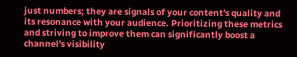just numbers; they are signals of your content's quality and its resonance with your audience. Prioritizing these metrics and striving to improve them can significantly boost a channel's visibility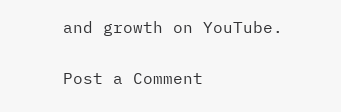and growth on YouTube.

Post a Comment